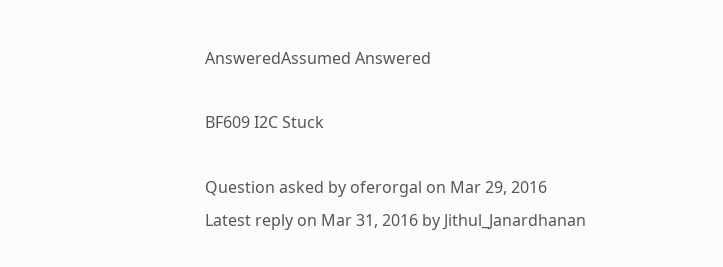AnsweredAssumed Answered

BF609 I2C Stuck

Question asked by oferorgal on Mar 29, 2016
Latest reply on Mar 31, 2016 by Jithul_Janardhanan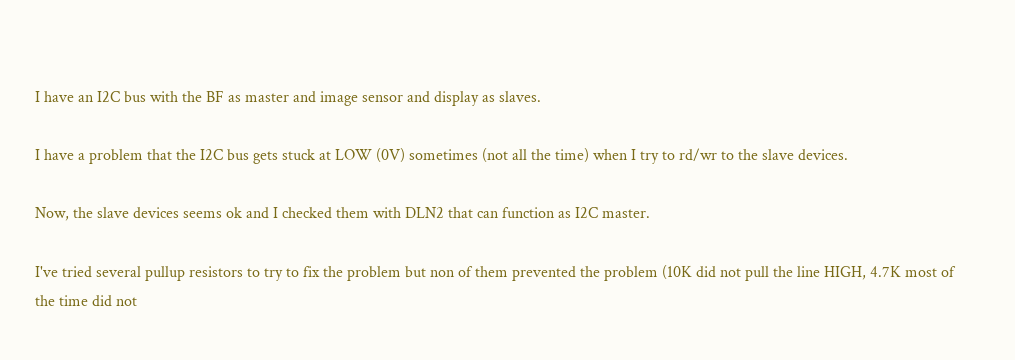I have an I2C bus with the BF as master and image sensor and display as slaves.

I have a problem that the I2C bus gets stuck at LOW (0V) sometimes (not all the time) when I try to rd/wr to the slave devices.

Now, the slave devices seems ok and I checked them with DLN2 that can function as I2C master.

I've tried several pullup resistors to try to fix the problem but non of them prevented the problem (10K did not pull the line HIGH, 4.7K most of the time did not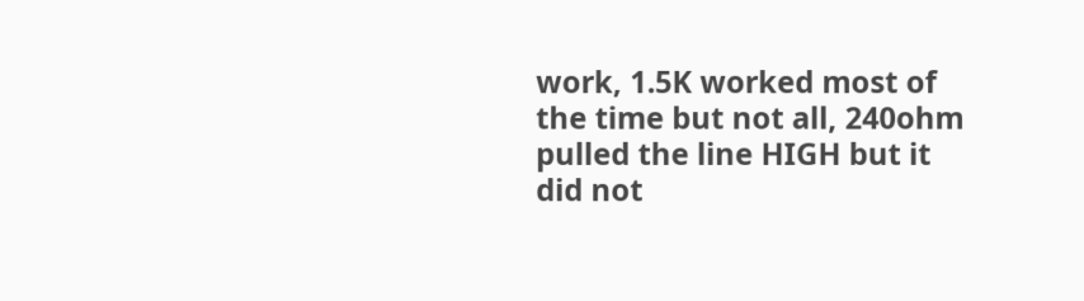work, 1.5K worked most of the time but not all, 240ohm pulled the line HIGH but it did not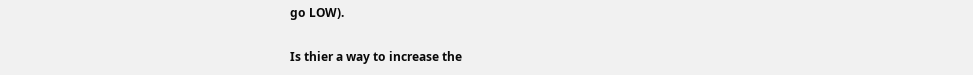go LOW).

Is thier a way to increase the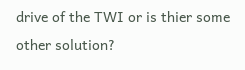drive of the TWI or is thier some other solution?